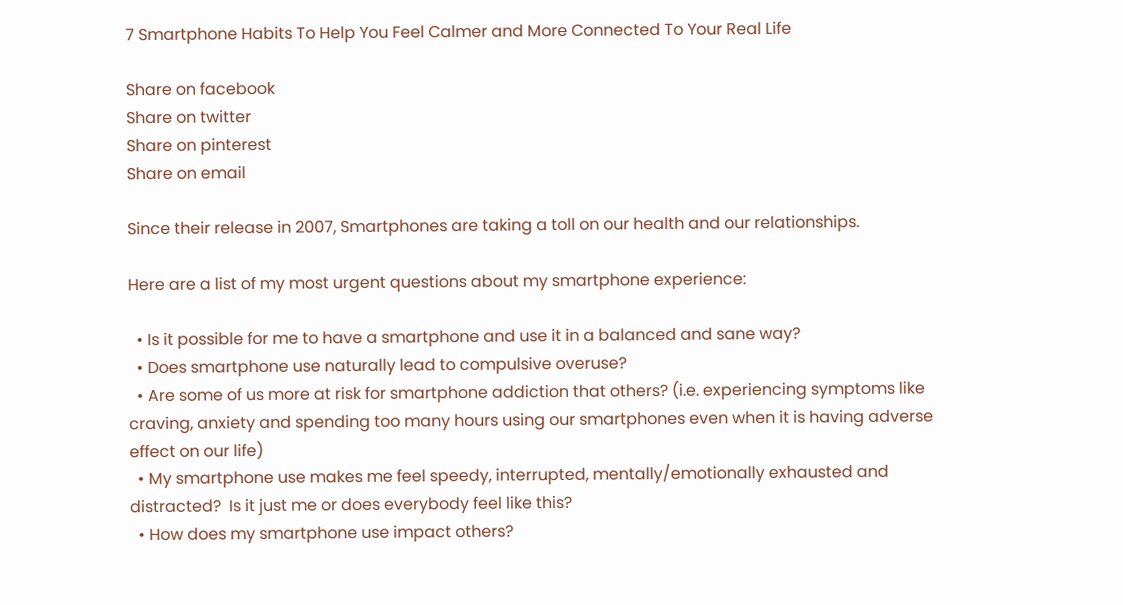7 Smartphone Habits To Help You Feel Calmer and More Connected To Your Real Life

Share on facebook
Share on twitter
Share on pinterest
Share on email

Since their release in 2007, Smartphones are taking a toll on our health and our relationships.

Here are a list of my most urgent questions about my smartphone experience:

  • Is it possible for me to have a smartphone and use it in a balanced and sane way?
  • Does smartphone use naturally lead to compulsive overuse?
  • Are some of us more at risk for smartphone addiction that others? (i.e. experiencing symptoms like craving, anxiety and spending too many hours using our smartphones even when it is having adverse effect on our life)
  • My smartphone use makes me feel speedy, interrupted, mentally/emotionally exhausted and distracted?  Is it just me or does everybody feel like this?
  • How does my smartphone use impact others?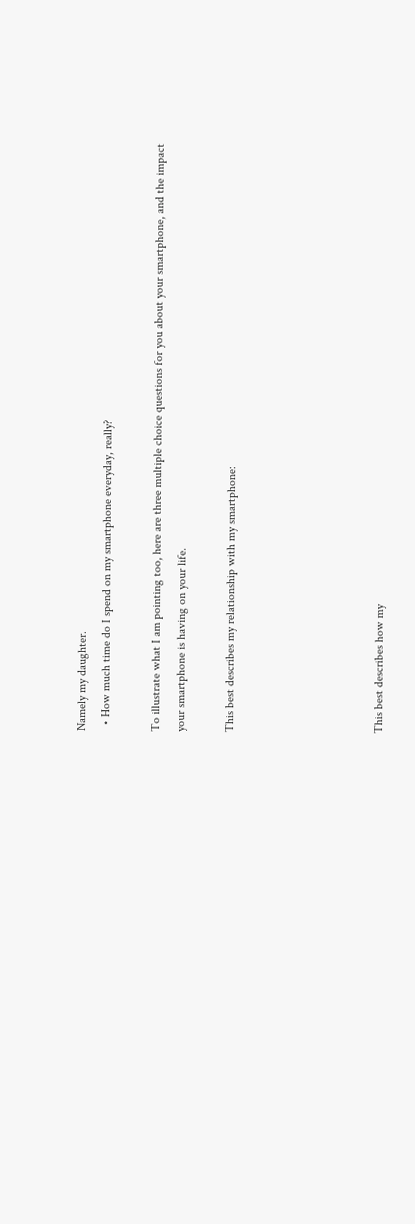Namely my daughter.
  • How much time do I spend on my smartphone everyday, really?

To illustrate what I am pointing too, here are three multiple choice questions for you about your smartphone, and the impact your smartphone is having on your life.

This best describes my relationship with my smartphone:





This best describes how my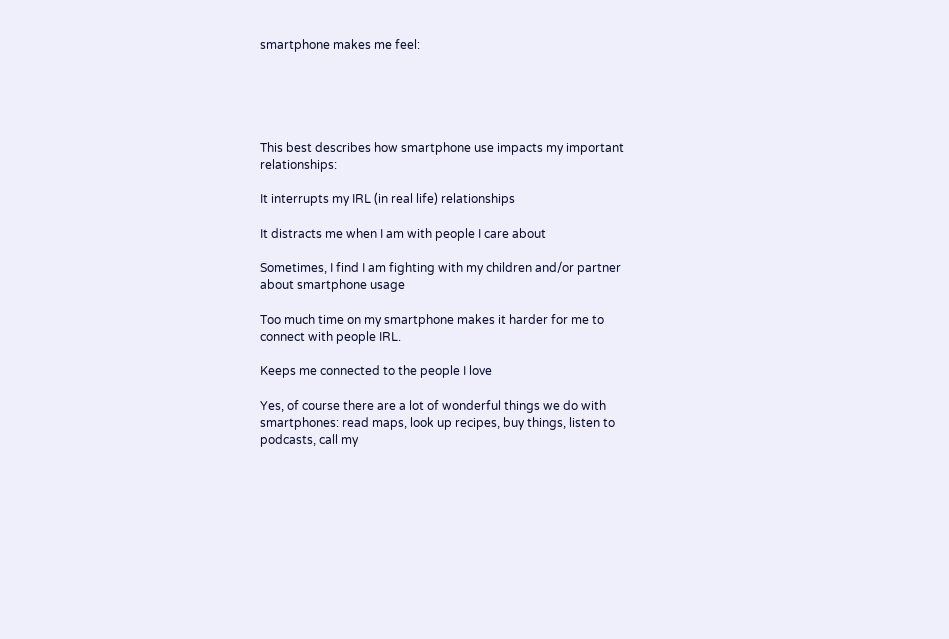smartphone makes me feel:





This best describes how smartphone use impacts my important relationships:

It interrupts my IRL (in real life) relationships

It distracts me when I am with people I care about

Sometimes, I find I am fighting with my children and/or partner about smartphone usage

Too much time on my smartphone makes it harder for me to connect with people IRL.

Keeps me connected to the people I love

Yes, of course there are a lot of wonderful things we do with smartphones: read maps, look up recipes, buy things, listen to podcasts, call my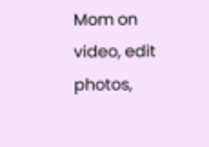Mom on video, edit photos,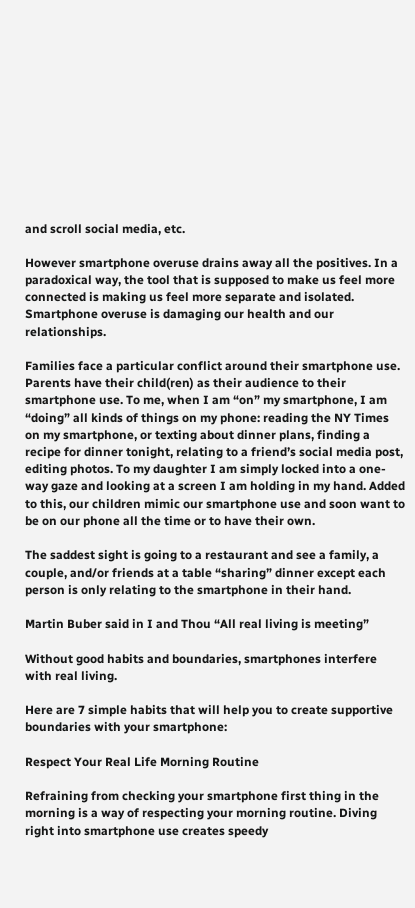and scroll social media, etc.

However smartphone overuse drains away all the positives. In a paradoxical way, the tool that is supposed to make us feel more connected is making us feel more separate and isolated. Smartphone overuse is damaging our health and our relationships.

Families face a particular conflict around their smartphone use. Parents have their child(ren) as their audience to their smartphone use. To me, when I am “on” my smartphone, I am “doing” all kinds of things on my phone: reading the NY Times on my smartphone, or texting about dinner plans, finding a recipe for dinner tonight, relating to a friend’s social media post, editing photos. To my daughter I am simply locked into a one-way gaze and looking at a screen I am holding in my hand. Added to this, our children mimic our smartphone use and soon want to be on our phone all the time or to have their own.

The saddest sight is going to a restaurant and see a family, a couple, and/or friends at a table “sharing” dinner except each person is only relating to the smartphone in their hand.

Martin Buber said in I and Thou “All real living is meeting”

Without good habits and boundaries, smartphones interfere with real living.

Here are 7 simple habits that will help you to create supportive boundaries with your smartphone:

Respect Your Real Life Morning Routine

Refraining from checking your smartphone first thing in the morning is a way of respecting your morning routine. Diving right into smartphone use creates speedy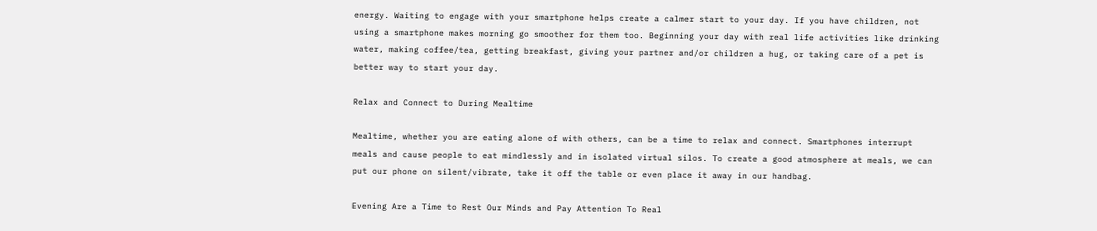energy. Waiting to engage with your smartphone helps create a calmer start to your day. If you have children, not using a smartphone makes morning go smoother for them too. Beginning your day with real life activities like drinking water, making coffee/tea, getting breakfast, giving your partner and/or children a hug, or taking care of a pet is better way to start your day.

Relax and Connect to During Mealtime

Mealtime, whether you are eating alone of with others, can be a time to relax and connect. Smartphones interrupt meals and cause people to eat mindlessly and in isolated virtual silos. To create a good atmosphere at meals, we can put our phone on silent/vibrate, take it off the table or even place it away in our handbag.

Evening Are a Time to Rest Our Minds and Pay Attention To Real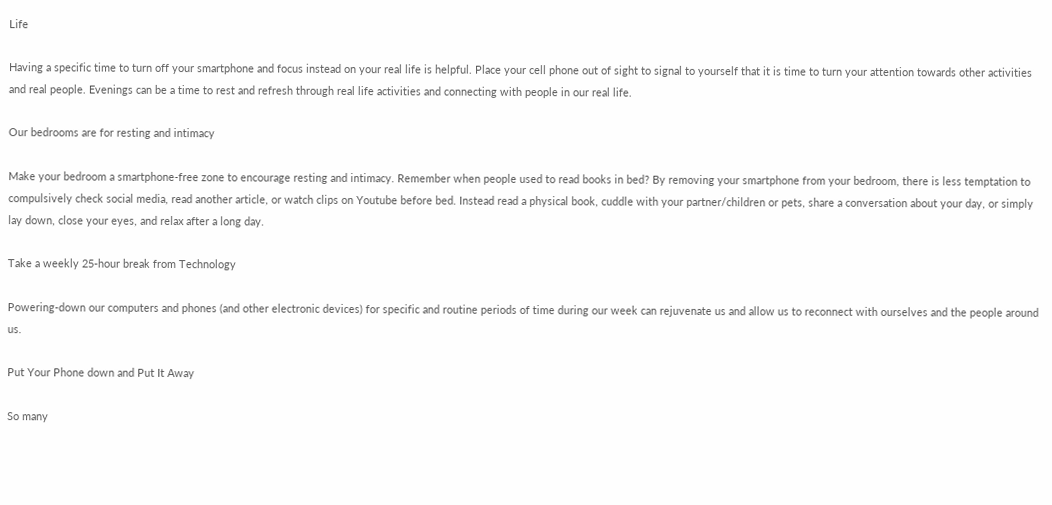Life

Having a specific time to turn off your smartphone and focus instead on your real life is helpful. Place your cell phone out of sight to signal to yourself that it is time to turn your attention towards other activities and real people. Evenings can be a time to rest and refresh through real life activities and connecting with people in our real life.

Our bedrooms are for resting and intimacy

Make your bedroom a smartphone-free zone to encourage resting and intimacy. Remember when people used to read books in bed? By removing your smartphone from your bedroom, there is less temptation to compulsively check social media, read another article, or watch clips on Youtube before bed. Instead read a physical book, cuddle with your partner/children or pets, share a conversation about your day, or simply lay down, close your eyes, and relax after a long day.

Take a weekly 25-hour break from Technology

Powering-down our computers and phones (and other electronic devices) for specific and routine periods of time during our week can rejuvenate us and allow us to reconnect with ourselves and the people around us.

Put Your Phone down and Put It Away

So many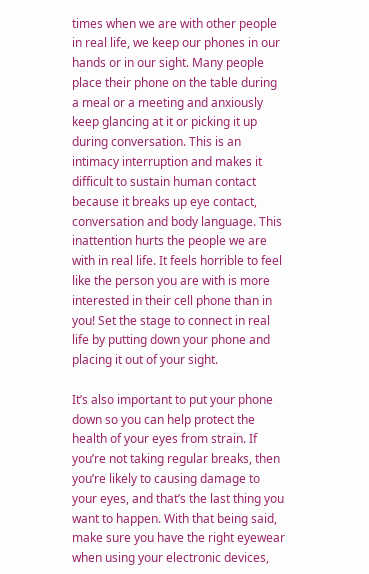times when we are with other people in real life, we keep our phones in our hands or in our sight. Many people place their phone on the table during a meal or a meeting and anxiously keep glancing at it or picking it up during conversation. This is an intimacy interruption and makes it difficult to sustain human contact because it breaks up eye contact, conversation and body language. This inattention hurts the people we are with in real life. It feels horrible to feel like the person you are with is more interested in their cell phone than in you! Set the stage to connect in real life by putting down your phone and placing it out of your sight.

It’s also important to put your phone down so you can help protect the health of your eyes from strain. If you’re not taking regular breaks, then you’re likely to causing damage to your eyes, and that’s the last thing you want to happen. With that being said, make sure you have the right eyewear when using your electronic devices,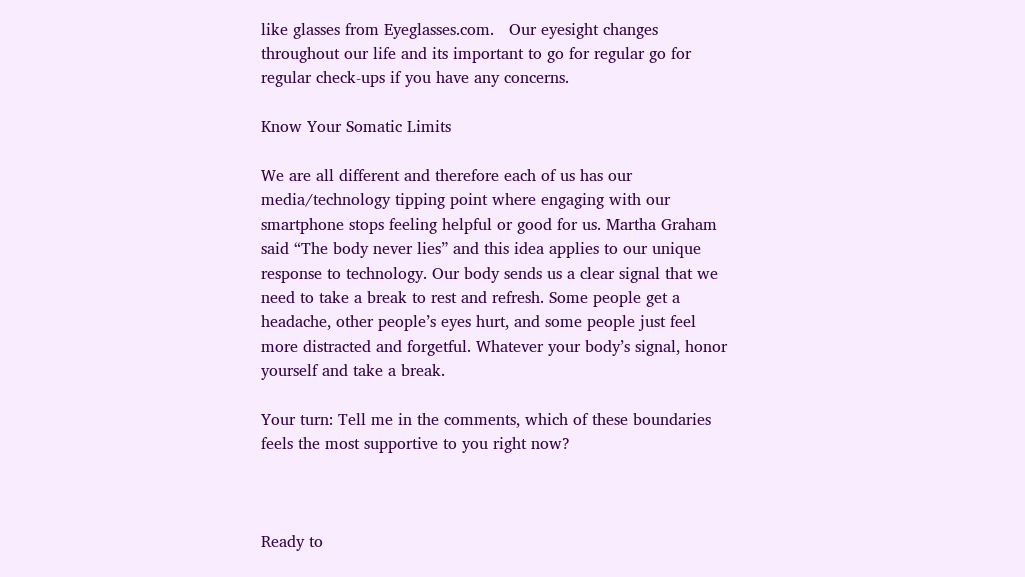like glasses from Eyeglasses.com.   Our eyesight changes throughout our life and its important to go for regular go for regular check-ups if you have any concerns.

Know Your Somatic Limits

We are all different and therefore each of us has our media/technology tipping point where engaging with our smartphone stops feeling helpful or good for us. Martha Graham said “The body never lies” and this idea applies to our unique response to technology. Our body sends us a clear signal that we need to take a break to rest and refresh. Some people get a headache, other people’s eyes hurt, and some people just feel more distracted and forgetful. Whatever your body’s signal, honor yourself and take a break.

Your turn: Tell me in the comments, which of these boundaries feels the most supportive to you right now?



Ready to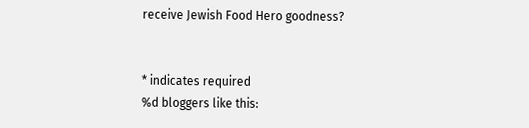receive Jewish Food Hero goodness?


* indicates required
%d bloggers like this: